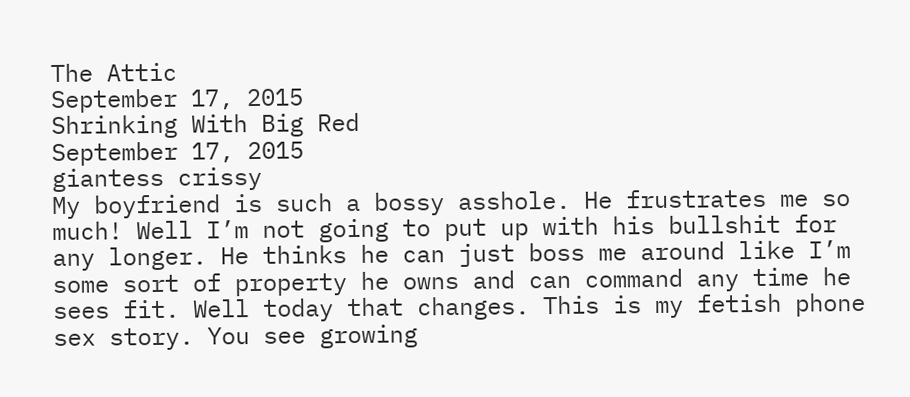The Attic
September 17, 2015
Shrinking With Big Red
September 17, 2015
giantess crissy
My boyfriend is such a bossy asshole. He frustrates me so much! Well I’m not going to put up with his bullshit for any longer. He thinks he can just boss me around like I’m some sort of property he owns and can command any time he sees fit. Well today that changes. This is my fetish phone sex story. You see growing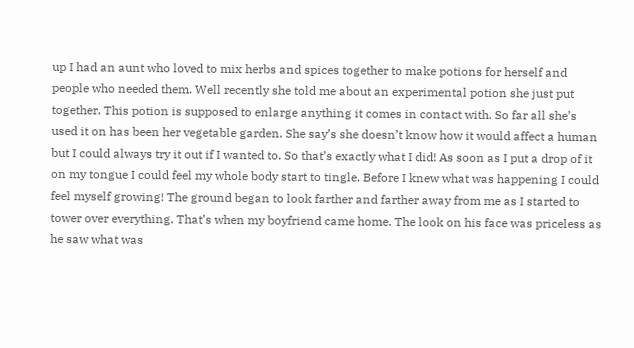up I had an aunt who loved to mix herbs and spices together to make potions for herself and people who needed them. Well recently she told me about an experimental potion she just put together. This potion is supposed to enlarge anything it comes in contact with. So far all she’s used it on has been her vegetable garden. She say’s she doesn’t know how it would affect a human but I could always try it out if I wanted to. So that’s exactly what I did! As soon as I put a drop of it on my tongue I could feel my whole body start to tingle. Before I knew what was happening I could feel myself growing! The ground began to look farther and farther away from me as I started to tower over everything. That’s when my boyfriend came home. The look on his face was priceless as he saw what was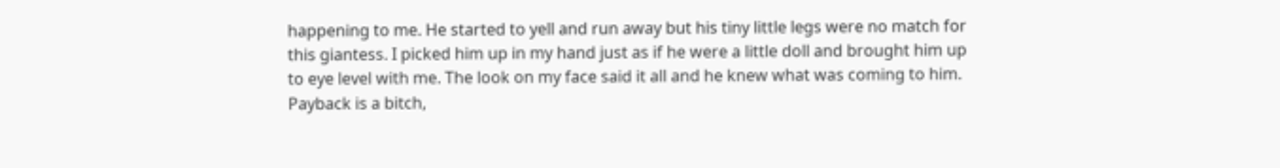happening to me. He started to yell and run away but his tiny little legs were no match for this giantess. I picked him up in my hand just as if he were a little doll and brought him up to eye level with me. The look on my face said it all and he knew what was coming to him. Payback is a bitch,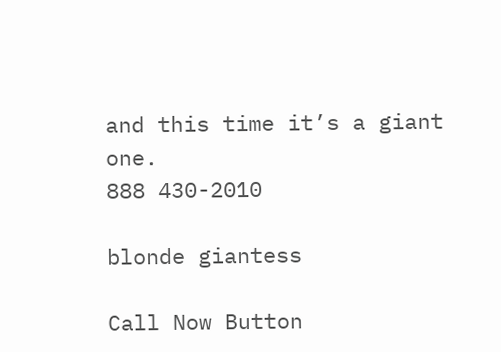and this time it’s a giant one.
888 430-2010

blonde giantess

Call Now Button